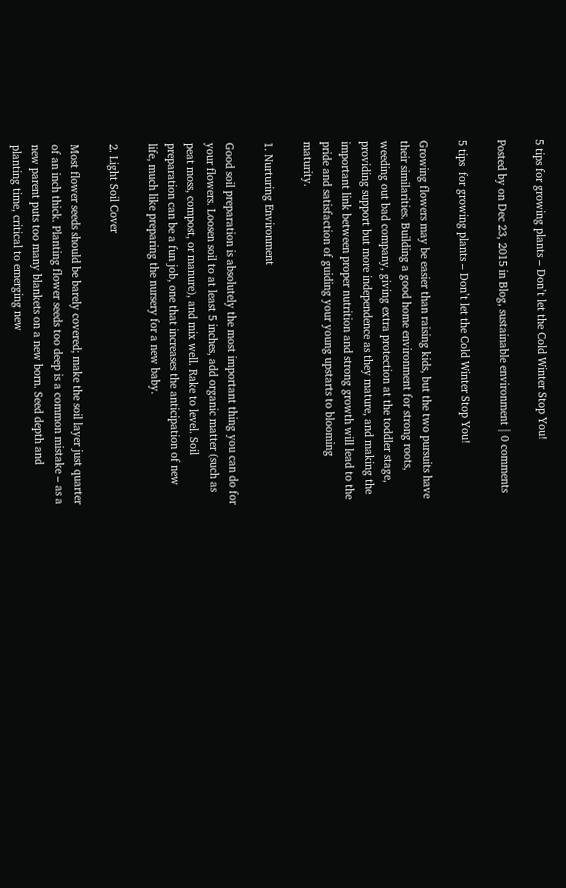5 tips for growing plants – Don’t let the Cold Winter Stop You!

Posted by on Dec 23, 2015 in Blog, sustainable environment | 0 comments

5 tips  for growing plants – Don’t let the Cold Winter Stop You!

Growing flowers may be easier than raising kids, but the two pursuits have their similarities. Building a good home environment for strong roots, weeding out bad company, giving extra protection at the toddler stage, providing support but more independence as they mature, and making the important link between proper nutrition and strong growth will lead to the pride and satisfaction of guiding your young upstarts to blooming maturity.

1. Nurturing Environment

Good soil preparation is absolutely the most important thing you can do for your flowers. Loosen soil to at least 5 inches, add organic matter (such as peat moss, compost, or manure), and mix well. Rake to level. Soil preparation can be a fun job, one that increases the anticipation of new life, much like preparing the nursery for a new baby.

2. Light Soil Cover

Most flower seeds should be barely covered; make the soil layer just quarter of an inch thick. Planting flower seeds too deep is a common mistake – as a new parent puts too many blankets on a new born. Seed depth and planting time, critical to emerging new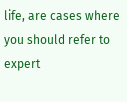life, are cases where you should refer to expert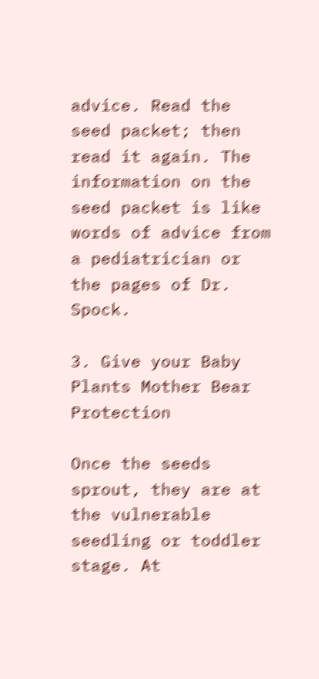advice. Read the seed packet; then read it again. The information on the seed packet is like words of advice from a pediatrician or the pages of Dr. Spock.

3. Give your Baby Plants Mother Bear Protection

Once the seeds sprout, they are at the vulnerable seedling or toddler stage. At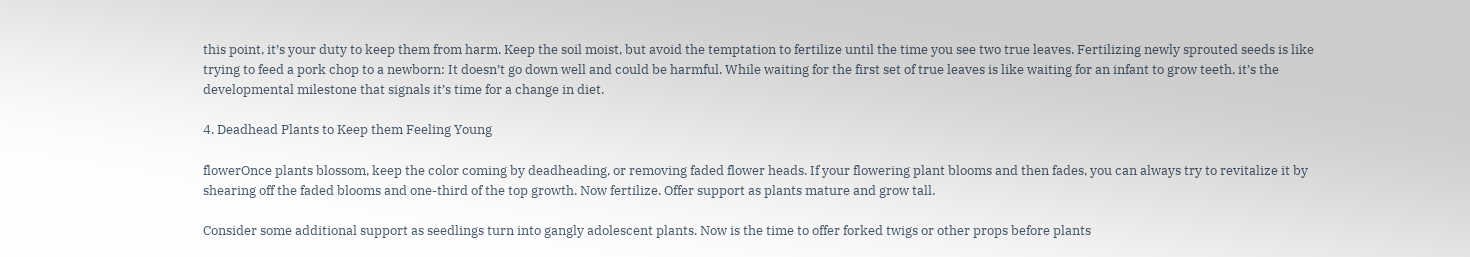this point, it’s your duty to keep them from harm. Keep the soil moist, but avoid the temptation to fertilize until the time you see two true leaves. Fertilizing newly sprouted seeds is like trying to feed a pork chop to a newborn: It doesn’t go down well and could be harmful. While waiting for the first set of true leaves is like waiting for an infant to grow teeth, it’s the developmental milestone that signals it’s time for a change in diet.

4. Deadhead Plants to Keep them Feeling Young

flowerOnce plants blossom, keep the color coming by deadheading, or removing faded flower heads. If your flowering plant blooms and then fades, you can always try to revitalize it by shearing off the faded blooms and one-third of the top growth. Now fertilize. Offer support as plants mature and grow tall.

Consider some additional support as seedlings turn into gangly adolescent plants. Now is the time to offer forked twigs or other props before plants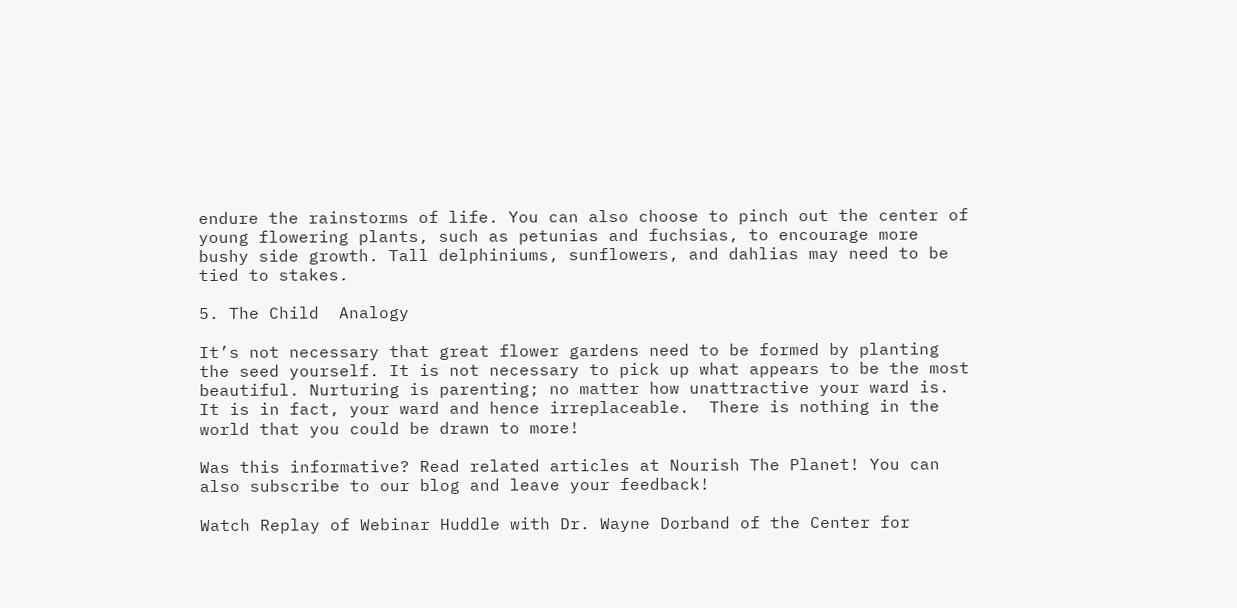endure the rainstorms of life. You can also choose to pinch out the center of young flowering plants, such as petunias and fuchsias, to encourage more bushy side growth. Tall delphiniums, sunflowers, and dahlias may need to be tied to stakes.

5. The Child  Analogy

It’s not necessary that great flower gardens need to be formed by planting the seed yourself. It is not necessary to pick up what appears to be the most beautiful. Nurturing is parenting; no matter how unattractive your ward is.  It is in fact, your ward and hence irreplaceable.  There is nothing in the world that you could be drawn to more!

Was this informative? Read related articles at Nourish The Planet! You can also subscribe to our blog and leave your feedback!

Watch Replay of Webinar Huddle with Dr. Wayne Dorband of the Center for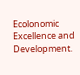Ecolonomic Excellence and Development.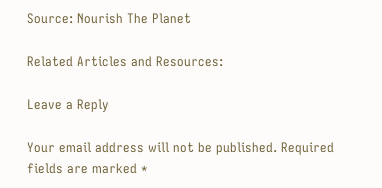Source: Nourish The Planet

Related Articles and Resources:

Leave a Reply

Your email address will not be published. Required fields are marked *